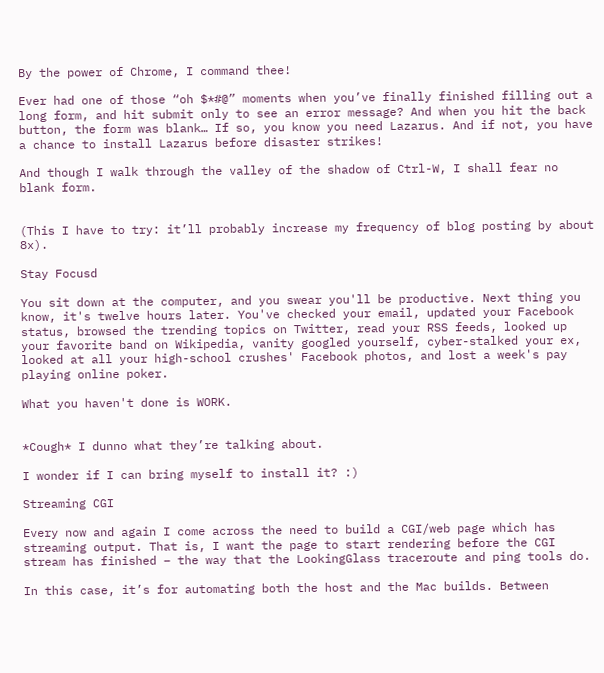By the power of Chrome, I command thee!

Ever had one of those “oh $*#@” moments when you’ve finally finished filling out a long form, and hit submit only to see an error message? And when you hit the back button, the form was blank… If so, you know you need Lazarus. And if not, you have a chance to install Lazarus before disaster strikes!

And though I walk through the valley of the shadow of Ctrl-W, I shall fear no blank form.


(This I have to try: it’ll probably increase my frequency of blog posting by about 8x).

Stay Focusd

You sit down at the computer, and you swear you'll be productive. Next thing you know, it's twelve hours later. You've checked your email, updated your Facebook status, browsed the trending topics on Twitter, read your RSS feeds, looked up your favorite band on Wikipedia, vanity googled yourself, cyber-stalked your ex, looked at all your high-school crushes' Facebook photos, and lost a week's pay playing online poker.

What you haven't done is WORK.


*Cough* I dunno what they’re talking about.

I wonder if I can bring myself to install it? :)

Streaming CGI

Every now and again I come across the need to build a CGI/web page which has streaming output. That is, I want the page to start rendering before the CGI stream has finished – the way that the LookingGlass traceroute and ping tools do.

In this case, it’s for automating both the host and the Mac builds. Between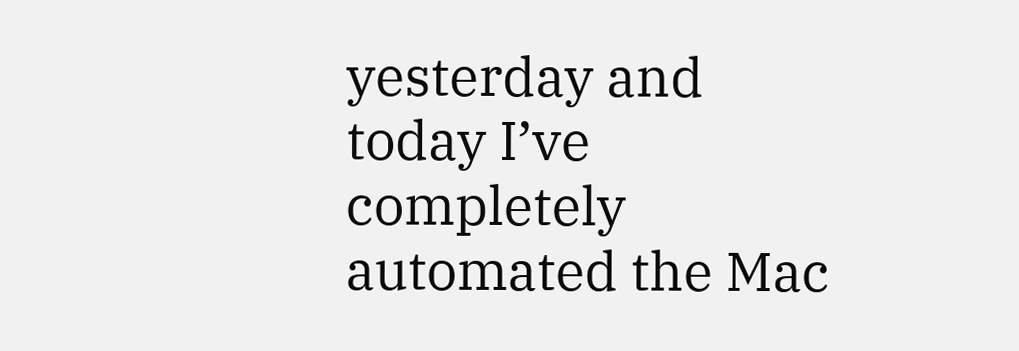yesterday and today I’ve completely automated the Mac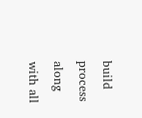build process along with all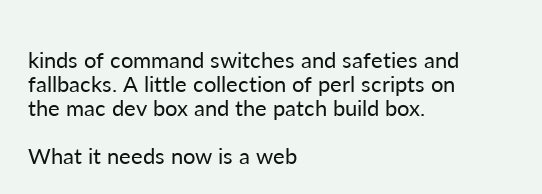kinds of command switches and safeties and fallbacks. A little collection of perl scripts on the mac dev box and the patch build box.

What it needs now is a web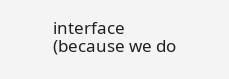interface (because we do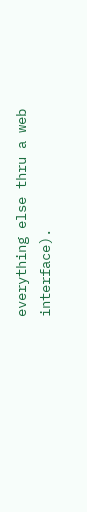everything else thru a web interface).